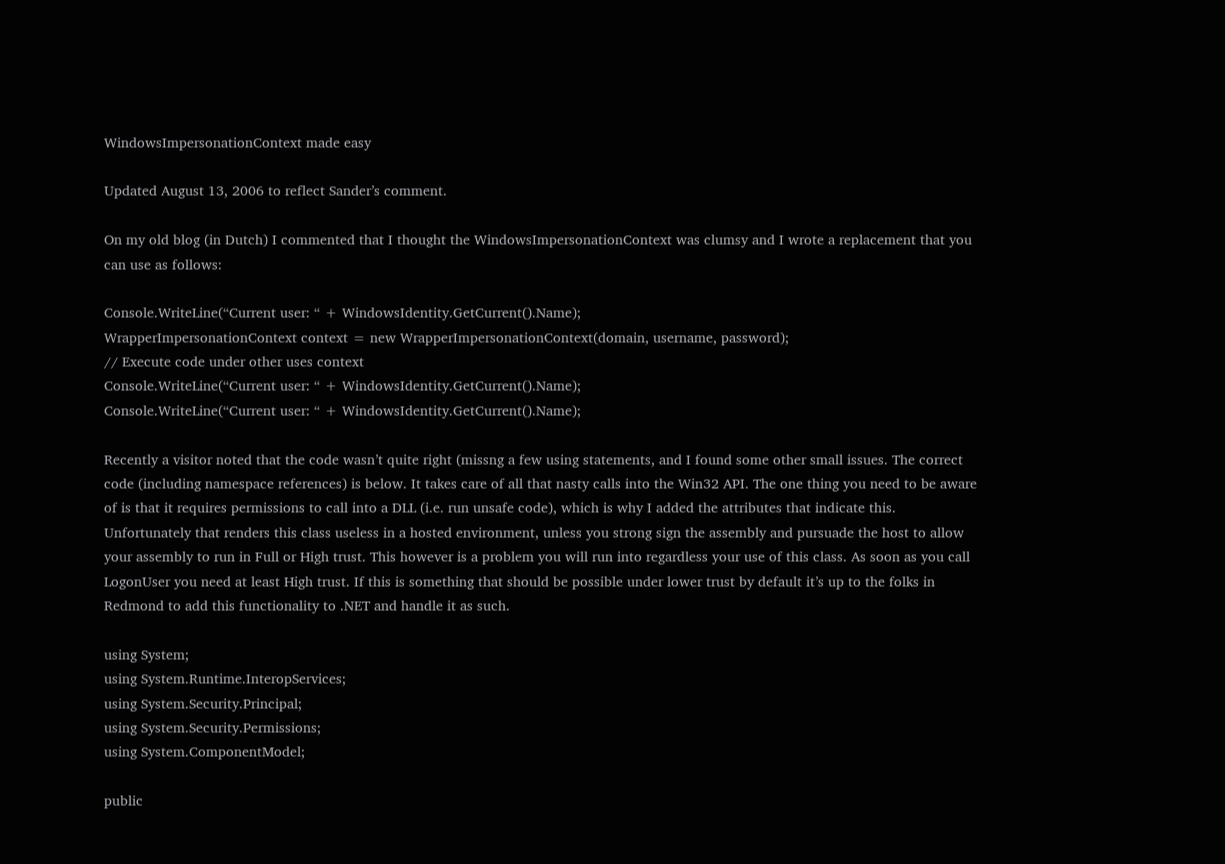WindowsImpersonationContext made easy

Updated August 13, 2006 to reflect Sander’s comment.

On my old blog (in Dutch) I commented that I thought the WindowsImpersonationContext was clumsy and I wrote a replacement that you can use as follows:

Console.WriteLine(“Current user: “ + WindowsIdentity.GetCurrent().Name);
WrapperImpersonationContext context = new WrapperImpersonationContext(domain, username, password);
// Execute code under other uses context
Console.WriteLine(“Current user: “ + WindowsIdentity.GetCurrent().Name);
Console.WriteLine(“Current user: “ + WindowsIdentity.GetCurrent().Name);

Recently a visitor noted that the code wasn’t quite right (missng a few using statements, and I found some other small issues. The correct code (including namespace references) is below. It takes care of all that nasty calls into the Win32 API. The one thing you need to be aware of is that it requires permissions to call into a DLL (i.e. run unsafe code), which is why I added the attributes that indicate this. Unfortunately that renders this class useless in a hosted environment, unless you strong sign the assembly and pursuade the host to allow your assembly to run in Full or High trust. This however is a problem you will run into regardless your use of this class. As soon as you call LogonUser you need at least High trust. If this is something that should be possible under lower trust by default it’s up to the folks in Redmond to add this functionality to .NET and handle it as such.

using System;
using System.Runtime.InteropServices;
using System.Security.Principal;
using System.Security.Permissions;
using System.ComponentModel;

public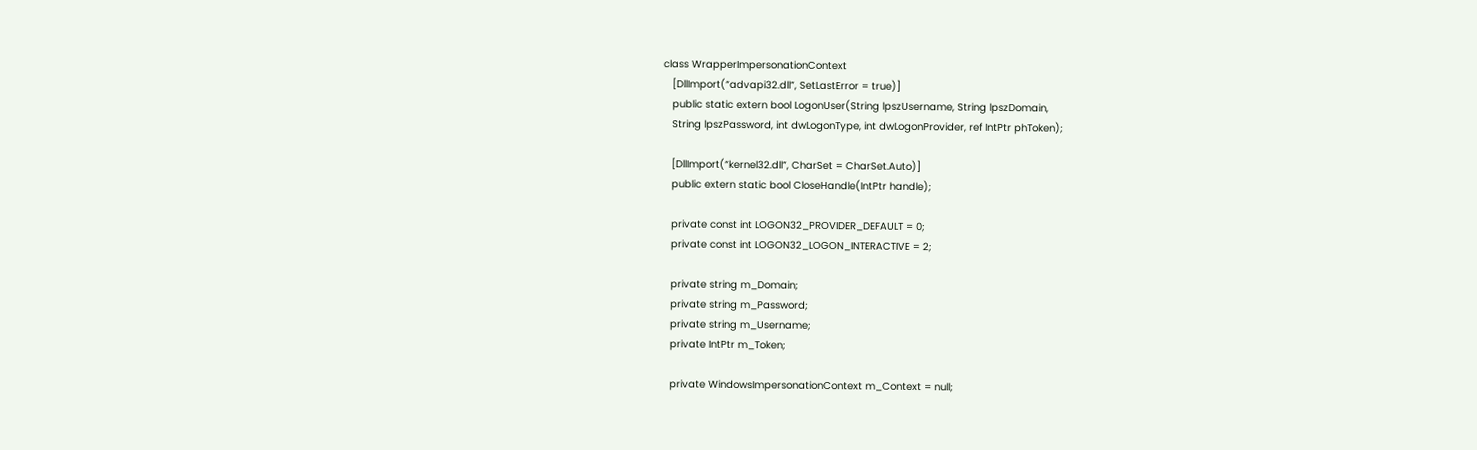class WrapperImpersonationContext
   [DllImport(“advapi32.dll”, SetLastError = true)]
   public static extern bool LogonUser(String lpszUsername, String lpszDomain,
   String lpszPassword, int dwLogonType, int dwLogonProvider, ref IntPtr phToken);

   [DllImport(“kernel32.dll”, CharSet = CharSet.Auto)]
   public extern static bool CloseHandle(IntPtr handle);

   private const int LOGON32_PROVIDER_DEFAULT = 0;
   private const int LOGON32_LOGON_INTERACTIVE = 2;

   private string m_Domain;
   private string m_Password;
   private string m_Username;
   private IntPtr m_Token;

   private WindowsImpersonationContext m_Context = null;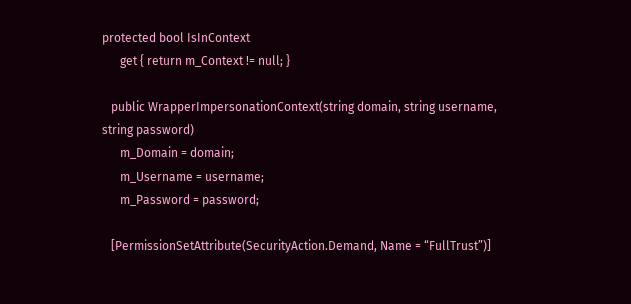protected bool IsInContext
      get { return m_Context != null; }

   public WrapperImpersonationContext(string domain, string username, string password)
      m_Domain = domain;
      m_Username = username;
      m_Password = password;

   [PermissionSetAttribute(SecurityAction.Demand, Name = “FullTrust”)]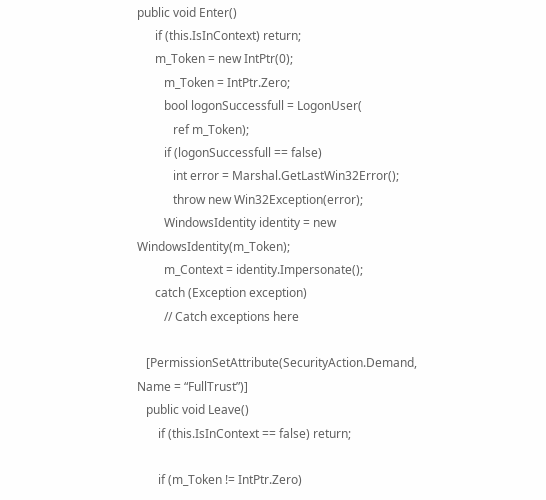public void Enter()
      if (this.IsInContext) return;
      m_Token = new IntPtr(0);
         m_Token = IntPtr.Zero;
         bool logonSuccessfull = LogonUser(
            ref m_Token);
         if (logonSuccessfull == false)
            int error = Marshal.GetLastWin32Error();
            throw new Win32Exception(error);
         WindowsIdentity identity = new WindowsIdentity(m_Token);
         m_Context = identity.Impersonate();
      catch (Exception exception)
         // Catch exceptions here

   [PermissionSetAttribute(SecurityAction.Demand, Name = “FullTrust”)]
   public void Leave()
       if (this.IsInContext == false) return;

       if (m_Token != IntPtr.Zero)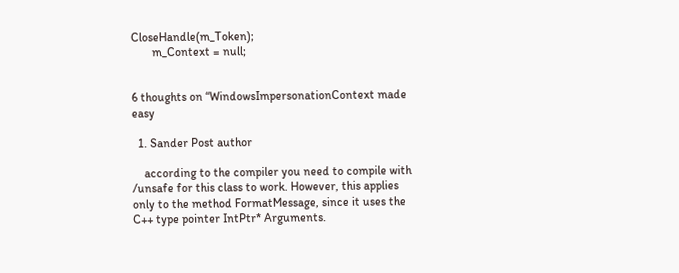CloseHandle(m_Token);
       m_Context = null;


6 thoughts on “WindowsImpersonationContext made easy

  1. Sander Post author

    according to the compiler you need to compile with /unsafe for this class to work. However, this applies only to the method FormatMessage, since it uses the C++ type pointer IntPtr* Arguments.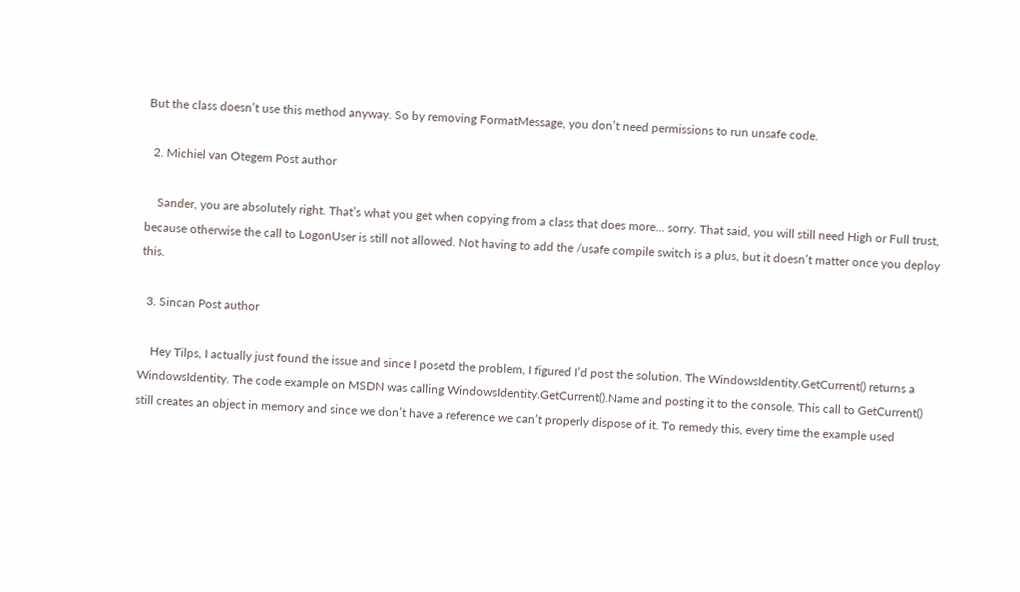But the class doesn’t use this method anyway. So by removing FormatMessage, you don’t need permissions to run unsafe code.

  2. Michiel van Otegem Post author

    Sander, you are absolutely right. That’s what you get when copying from a class that does more… sorry. That said, you will still need High or Full trust, because otherwise the call to LogonUser is still not allowed. Not having to add the /usafe compile switch is a plus, but it doesn’t matter once you deploy this.

  3. Sincan Post author

    Hey Tilps, I actually just found the issue and since I posetd the problem, I figured I’d post the solution. The WindowsIdentity.GetCurrent() returns a WindowsIdentity. The code example on MSDN was calling WindowsIdentity.GetCurrent().Name and posting it to the console. This call to GetCurrent() still creates an object in memory and since we don’t have a reference we can’t properly dispose of it. To remedy this, every time the example used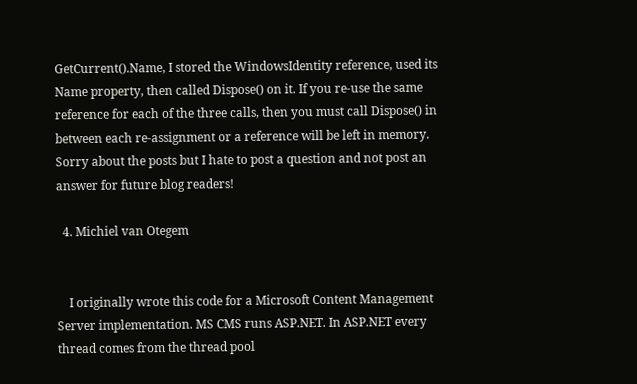GetCurrent().Name, I stored the WindowsIdentity reference, used its Name property, then called Dispose() on it. If you re-use the same reference for each of the three calls, then you must call Dispose() in between each re-assignment or a reference will be left in memory. Sorry about the posts but I hate to post a question and not post an answer for future blog readers!

  4. Michiel van Otegem


    I originally wrote this code for a Microsoft Content Management Server implementation. MS CMS runs ASP.NET. In ASP.NET every thread comes from the thread pool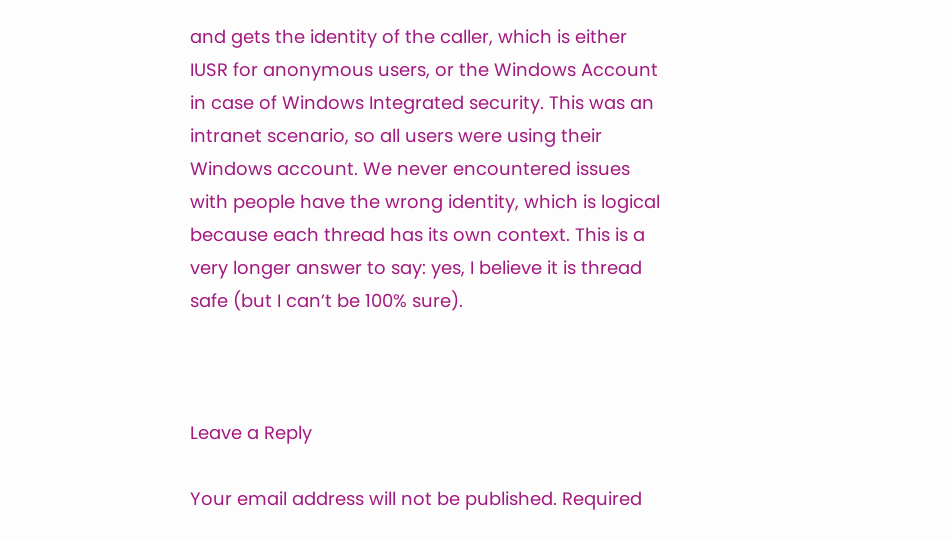and gets the identity of the caller, which is either IUSR for anonymous users, or the Windows Account in case of Windows Integrated security. This was an intranet scenario, so all users were using their Windows account. We never encountered issues with people have the wrong identity, which is logical because each thread has its own context. This is a very longer answer to say: yes, I believe it is thread safe (but I can’t be 100% sure).



Leave a Reply

Your email address will not be published. Required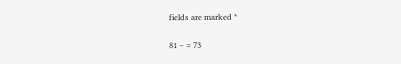fields are marked *

81 − = 73